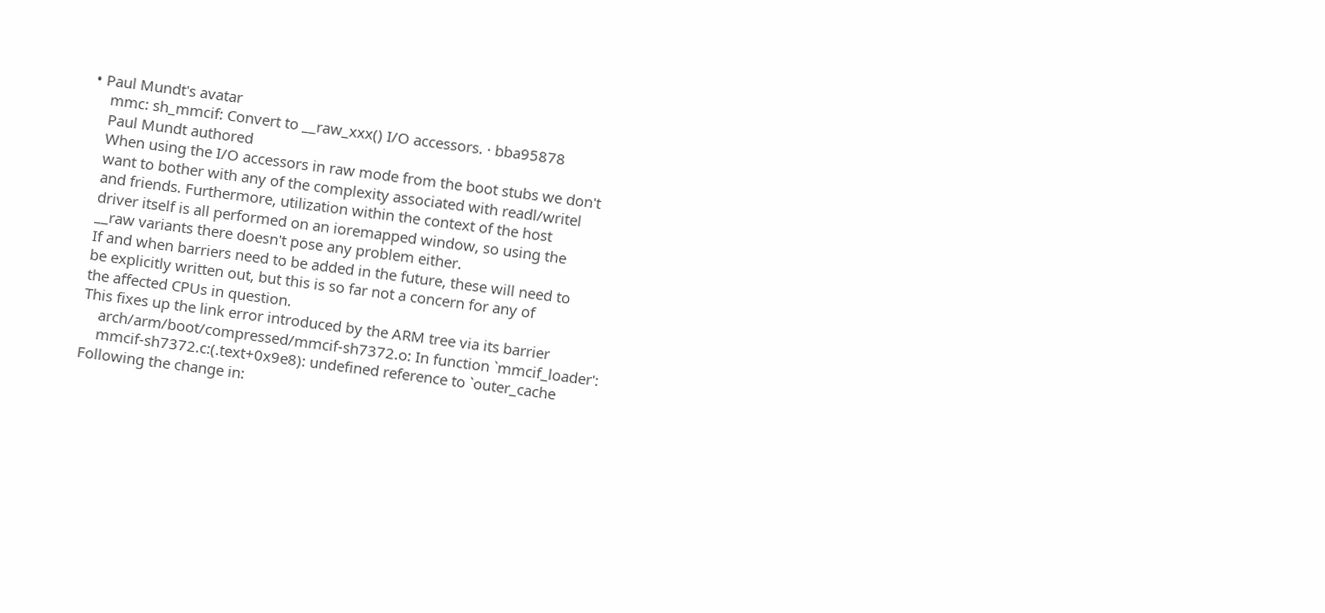• Paul Mundt's avatar
    mmc: sh_mmcif: Convert to __raw_xxx() I/O accessors. · bba95878
    Paul Mundt authored
    When using the I/O accessors in raw mode from the boot stubs we don't
    want to bother with any of the complexity associated with readl/writel
    and friends. Furthermore, utilization within the context of the host
    driver itself is all performed on an ioremapped window, so using the
    __raw variants there doesn't pose any problem either.
    If and when barriers need to be added in the future, these will need to
    be explicitly written out, but this is so far not a concern for any of
    the affected CPUs in question.
    This fixes up the link error introduced by the ARM tree via its barrier
        arch/arm/boot/compressed/mmcif-sh7372.o: In function `mmcif_loader':
        mmcif-sh7372.c:(.text+0x9e8): undefined reference to `outer_cache
    Following the change in: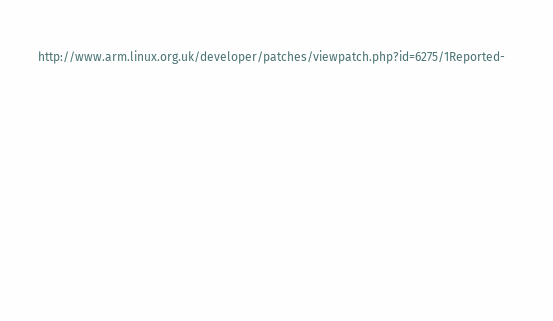http://www.arm.linux.org.uk/developer/patches/viewpatch.php?id=6275/1Reported-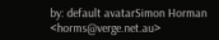by: default avatarSimon Horman <horms@verge.net.au>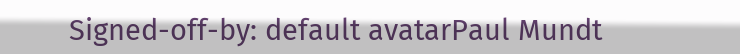Signed-off-by: default avatarPaul Mundt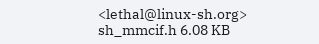<lethal@linux-sh.org>
sh_mmcif.h 6.08 KB